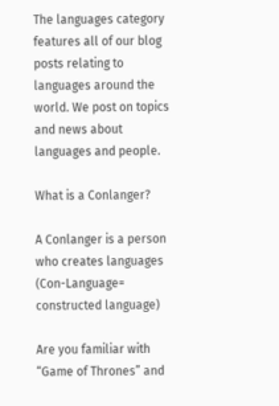The languages category features all of our blog posts relating to languages around the world. We post on topics and news about languages and people.

What is a Conlanger?

A Conlanger is a person who creates languages (Con-Language= constructed language)

Are you familiar with “Game of Thrones” and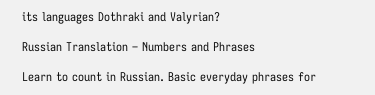its languages Dothraki and Valyrian?

Russian Translation – Numbers and Phrases

Learn to count in Russian. Basic everyday phrases for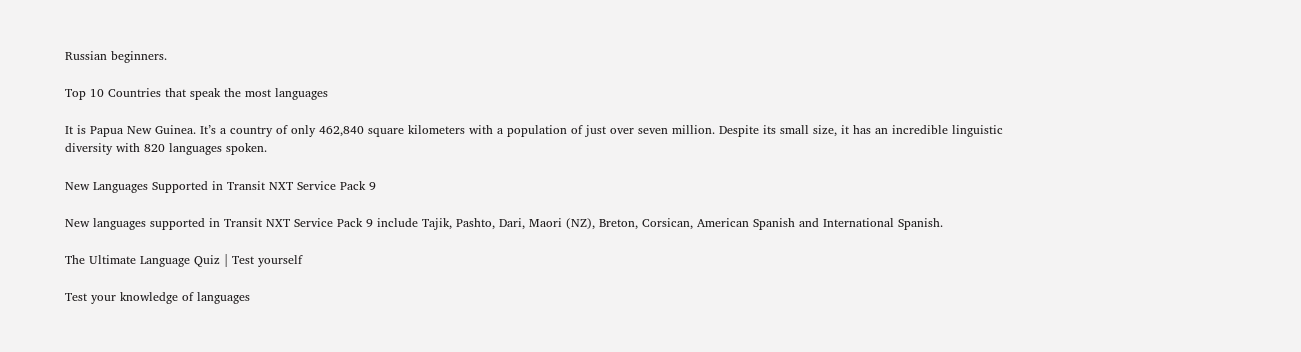Russian beginners.

Top 10 Countries that speak the most languages

It is Papua New Guinea. It’s a country of only 462,840 square kilometers with a population of just over seven million. Despite its small size, it has an incredible linguistic diversity with 820 languages spoken.

New Languages Supported in Transit NXT Service Pack 9

New languages supported in Transit NXT Service Pack 9 include Tajik, Pashto, Dari, Maori (NZ), Breton, Corsican, American Spanish and International Spanish.

The Ultimate Language Quiz | Test yourself

Test your knowledge of languages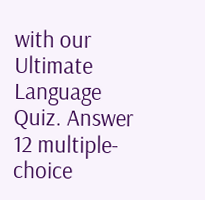with our Ultimate Language Quiz. Answer 12 multiple-choice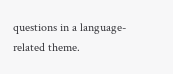questions in a language-related theme.